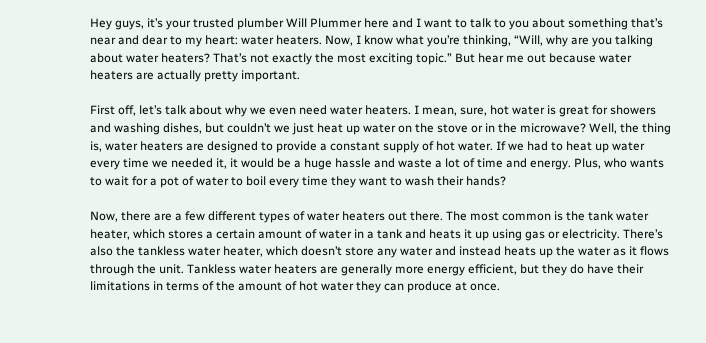Hey guys, it’s your trusted plumber Will Plummer here and I want to talk to you about something that’s near and dear to my heart: water heaters. Now, I know what you’re thinking, “Will, why are you talking about water heaters? That’s not exactly the most exciting topic.” But hear me out because water heaters are actually pretty important.

First off, let’s talk about why we even need water heaters. I mean, sure, hot water is great for showers and washing dishes, but couldn’t we just heat up water on the stove or in the microwave? Well, the thing is, water heaters are designed to provide a constant supply of hot water. If we had to heat up water every time we needed it, it would be a huge hassle and waste a lot of time and energy. Plus, who wants to wait for a pot of water to boil every time they want to wash their hands?

Now, there are a few different types of water heaters out there. The most common is the tank water heater, which stores a certain amount of water in a tank and heats it up using gas or electricity. There’s also the tankless water heater, which doesn’t store any water and instead heats up the water as it flows through the unit. Tankless water heaters are generally more energy efficient, but they do have their limitations in terms of the amount of hot water they can produce at once.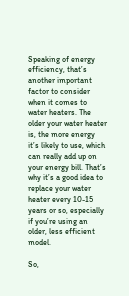Speaking of energy efficiency, that’s another important factor to consider when it comes to water heaters. The older your water heater is, the more energy it’s likely to use, which can really add up on your energy bill. That’s why it’s a good idea to replace your water heater every 10-15 years or so, especially if you’re using an older, less efficient model.

So,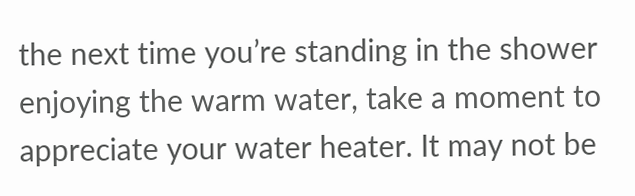the next time you’re standing in the shower enjoying the warm water, take a moment to appreciate your water heater. It may not be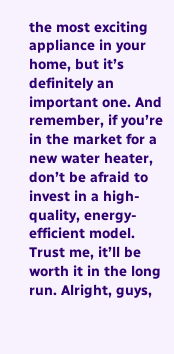the most exciting appliance in your home, but it’s definitely an important one. And remember, if you’re in the market for a new water heater, don’t be afraid to invest in a high-quality, energy-efficient model. Trust me, it’ll be worth it in the long run. Alright, guys,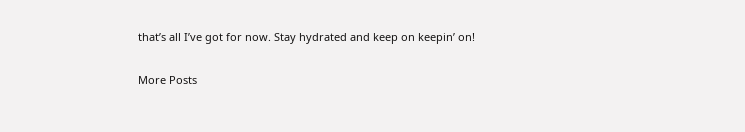that’s all I’ve got for now. Stay hydrated and keep on keepin’ on!

More Posts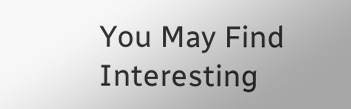You May Find Interesting